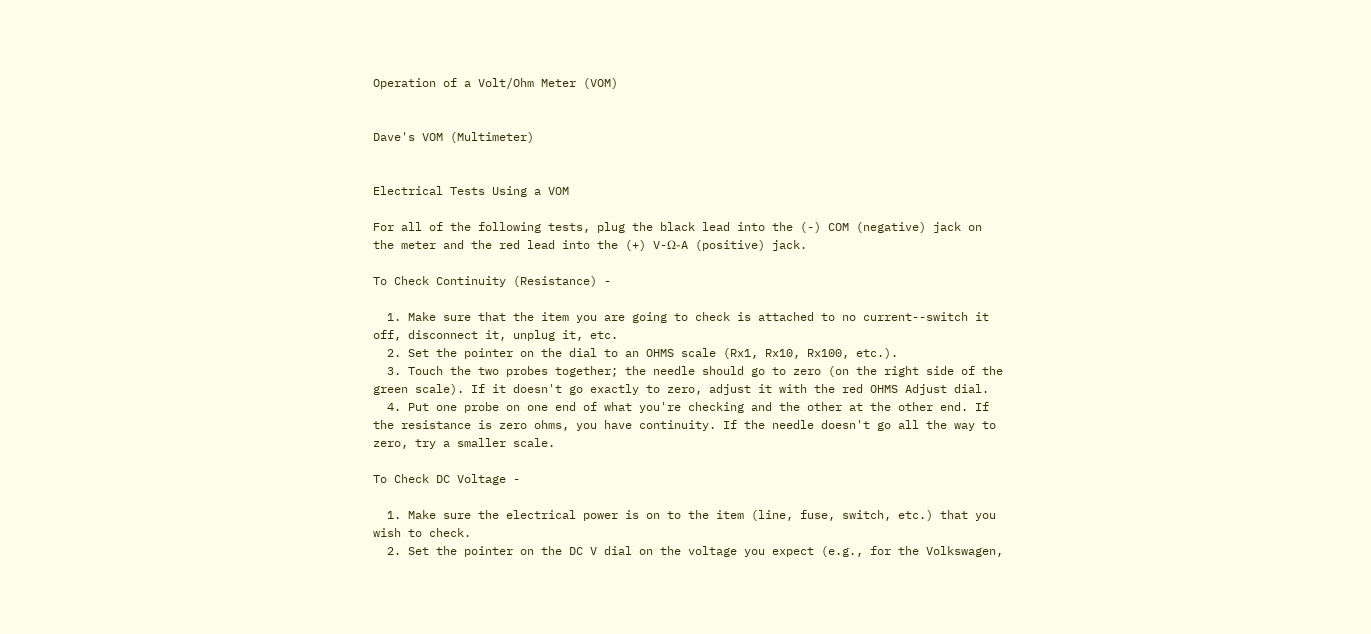Operation of a Volt/Ohm Meter (VOM)


Dave's VOM (Multimeter)


Electrical Tests Using a VOM

For all of the following tests, plug the black lead into the (-) COM (negative) jack on the meter and the red lead into the (+) V-Ω-A (positive) jack.

To Check Continuity (Resistance) -

  1. Make sure that the item you are going to check is attached to no current--switch it off, disconnect it, unplug it, etc.
  2. Set the pointer on the dial to an OHMS scale (Rx1, Rx10, Rx100, etc.).
  3. Touch the two probes together; the needle should go to zero (on the right side of the green scale). If it doesn't go exactly to zero, adjust it with the red OHMS Adjust dial.
  4. Put one probe on one end of what you're checking and the other at the other end. If the resistance is zero ohms, you have continuity. If the needle doesn't go all the way to zero, try a smaller scale.

To Check DC Voltage -

  1. Make sure the electrical power is on to the item (line, fuse, switch, etc.) that you wish to check.
  2. Set the pointer on the DC V dial on the voltage you expect (e.g., for the Volkswagen,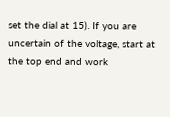set the dial at 15). If you are uncertain of the voltage, start at the top end and work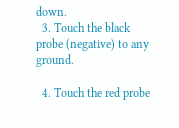down.
  3. Touch the black probe (negative) to any ground.

  4. Touch the red probe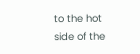to the hot side of the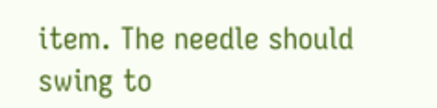item. The needle should swing to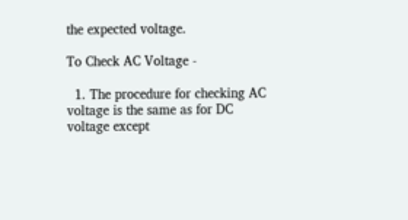the expected voltage.

To Check AC Voltage -

  1. The procedure for checking AC voltage is the same as for DC voltage except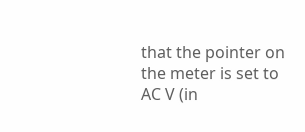that the pointer on the meter is set to AC V (in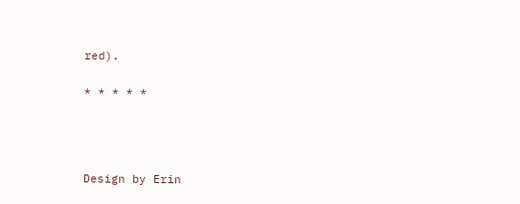red).

* * * * *




Design by Erin